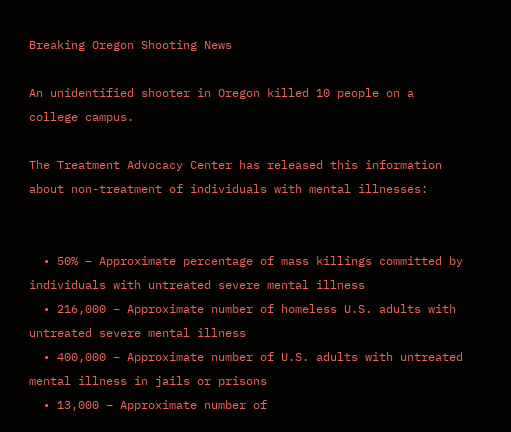Breaking Oregon Shooting News

An unidentified shooter in Oregon killed 10 people on a college campus.

The Treatment Advocacy Center has released this information about non-treatment of individuals with mental illnesses:


  • 50% – Approximate percentage of mass killings committed by individuals with untreated severe mental illness
  • 216,000 – Approximate number of homeless U.S. adults with untreated severe mental illness
  • 400,000 – Approximate number of U.S. adults with untreated mental illness in jails or prisons
  • 13,000 – Approximate number of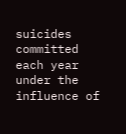suicides committed each year under the influence of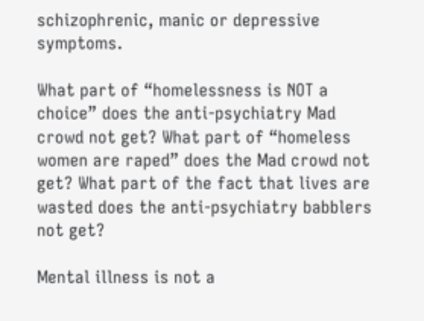schizophrenic, manic or depressive symptoms.

What part of “homelessness is NOT a choice” does the anti-psychiatry Mad crowd not get? What part of “homeless women are raped” does the Mad crowd not get? What part of the fact that lives are wasted does the anti-psychiatry babblers not get?

Mental illness is not a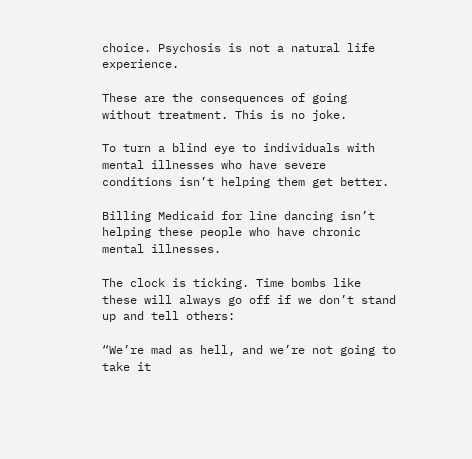choice. Psychosis is not a natural life experience.

These are the consequences of going without treatment. This is no joke.

To turn a blind eye to individuals with mental illnesses who have severe conditions isn’t helping them get better.

Billing Medicaid for line dancing isn’t helping these people who have chronic mental illnesses.

The clock is ticking. Time bombs like these will always go off if we don’t stand up and tell others:

“We’re mad as hell, and we’re not going to take it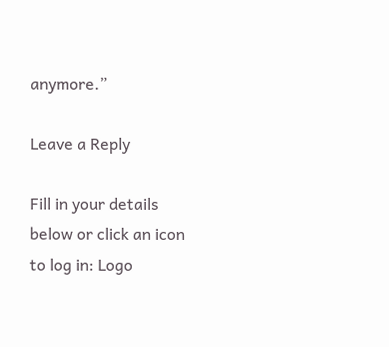anymore.”

Leave a Reply

Fill in your details below or click an icon to log in: Logo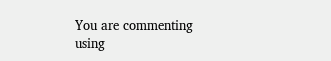You are commenting using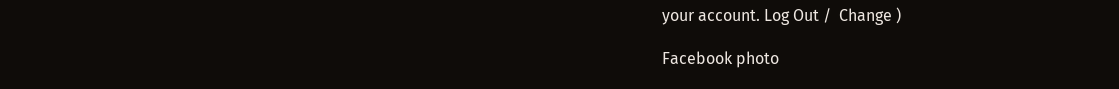your account. Log Out /  Change )

Facebook photo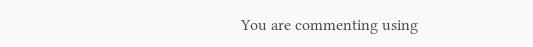You are commenting using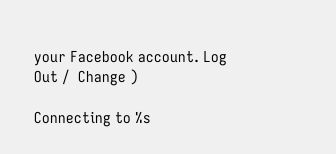your Facebook account. Log Out /  Change )

Connecting to %s